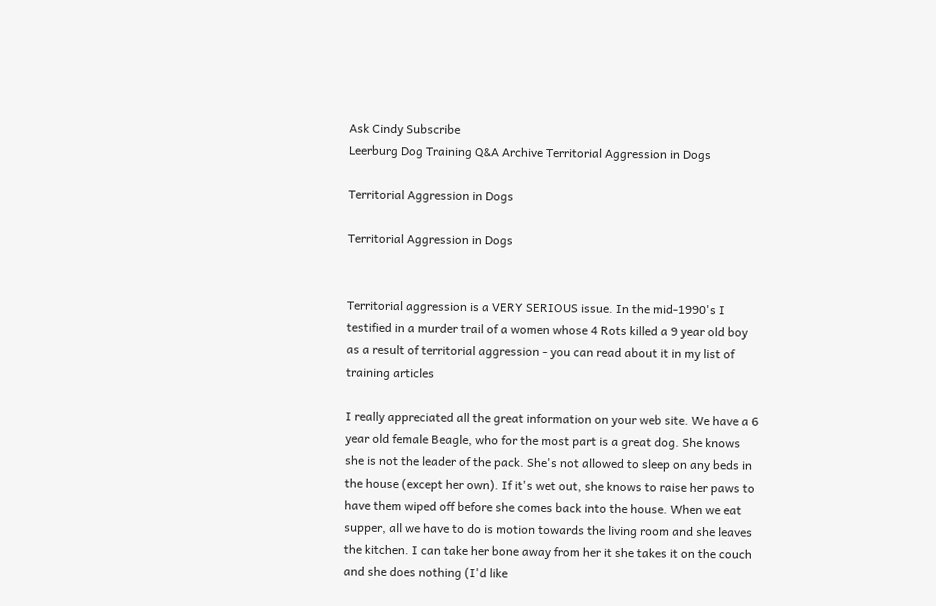Ask Cindy Subscribe
Leerburg Dog Training Q&A Archive Territorial Aggression in Dogs

Territorial Aggression in Dogs

Territorial Aggression in Dogs


Territorial aggression is a VERY SERIOUS issue. In the mid-1990's I testified in a murder trail of a women whose 4 Rots killed a 9 year old boy as a result of territorial aggression - you can read about it in my list of training articles

I really appreciated all the great information on your web site. We have a 6 year old female Beagle, who for the most part is a great dog. She knows she is not the leader of the pack. She's not allowed to sleep on any beds in the house (except her own). If it's wet out, she knows to raise her paws to have them wiped off before she comes back into the house. When we eat supper, all we have to do is motion towards the living room and she leaves the kitchen. I can take her bone away from her it she takes it on the couch and she does nothing (I'd like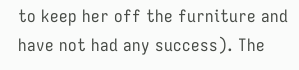to keep her off the furniture and have not had any success). The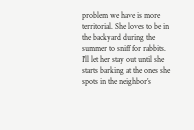problem we have is more territorial. She loves to be in the backyard during the summer to sniff for rabbits. I'll let her stay out until she starts barking at the ones she spots in the neighbor’s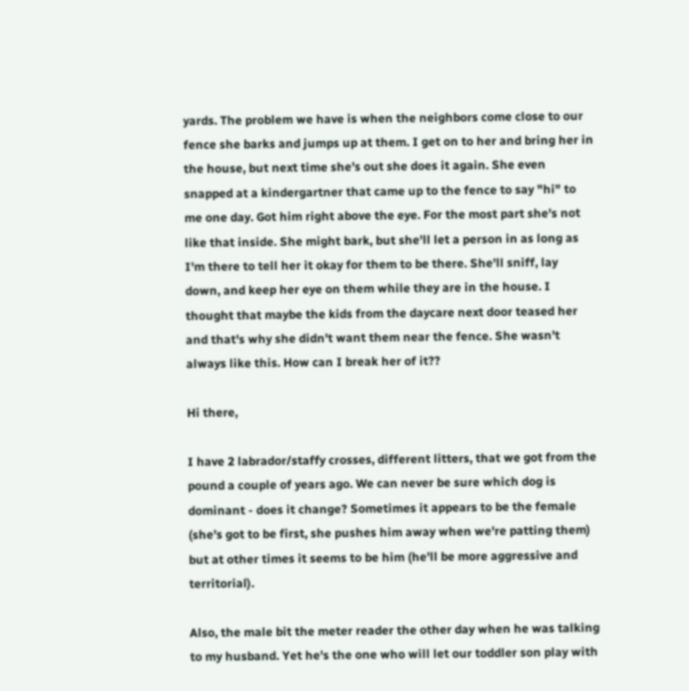yards. The problem we have is when the neighbors come close to our fence she barks and jumps up at them. I get on to her and bring her in the house, but next time she's out she does it again. She even snapped at a kindergartner that came up to the fence to say "hi" to me one day. Got him right above the eye. For the most part she's not like that inside. She might bark, but she'll let a person in as long as I'm there to tell her it okay for them to be there. She'll sniff, lay down, and keep her eye on them while they are in the house. I thought that maybe the kids from the daycare next door teased her and that's why she didn't want them near the fence. She wasn't always like this. How can I break her of it??

Hi there,

I have 2 labrador/staffy crosses, different litters, that we got from the pound a couple of years ago. We can never be sure which dog is dominant - does it change? Sometimes it appears to be the female (she's got to be first, she pushes him away when we're patting them) but at other times it seems to be him (he'll be more aggressive and territorial).

Also, the male bit the meter reader the other day when he was talking to my husband. Yet he's the one who will let our toddler son play with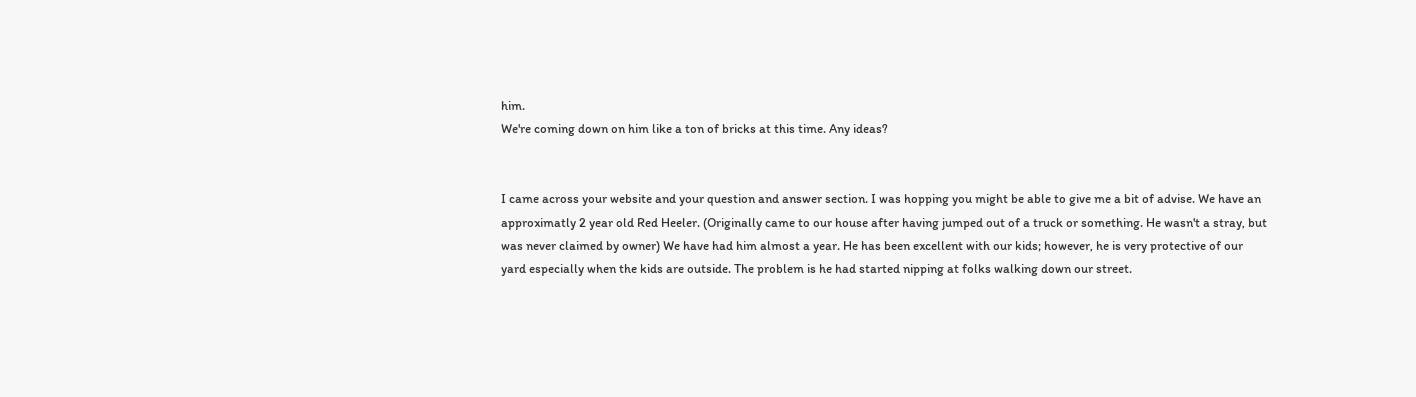him.
We're coming down on him like a ton of bricks at this time. Any ideas?


I came across your website and your question and answer section. I was hopping you might be able to give me a bit of advise. We have an approximatly 2 year old Red Heeler. (Originally came to our house after having jumped out of a truck or something. He wasn't a stray, but was never claimed by owner) We have had him almost a year. He has been excellent with our kids; however, he is very protective of our yard especially when the kids are outside. The problem is he had started nipping at folks walking down our street.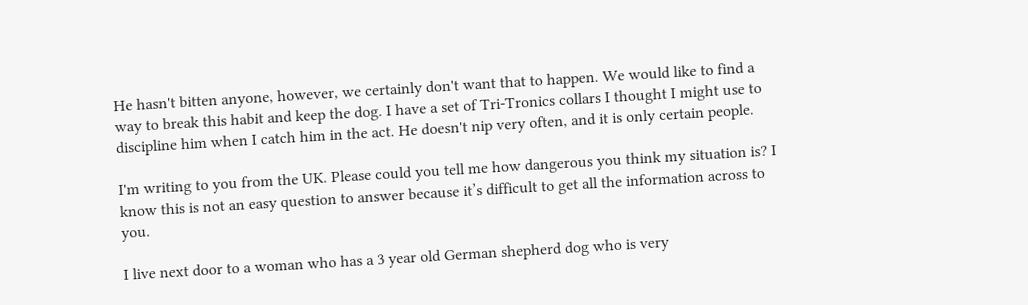He hasn't bitten anyone, however, we certainly don't want that to happen. We would like to find a way to break this habit and keep the dog. I have a set of Tri-Tronics collars I thought I might use to discipline him when I catch him in the act. He doesn't nip very often, and it is only certain people.

I'm writing to you from the UK. Please could you tell me how dangerous you think my situation is? I know this is not an easy question to answer because it’s difficult to get all the information across to you.

I live next door to a woman who has a 3 year old German shepherd dog who is very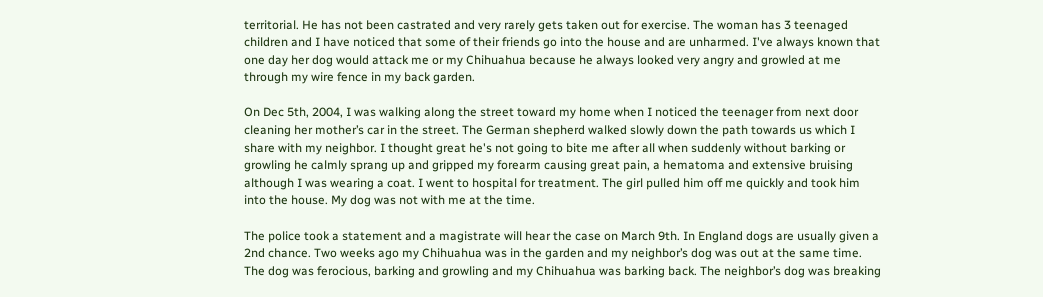territorial. He has not been castrated and very rarely gets taken out for exercise. The woman has 3 teenaged children and I have noticed that some of their friends go into the house and are unharmed. I've always known that one day her dog would attack me or my Chihuahua because he always looked very angry and growled at me through my wire fence in my back garden.

On Dec 5th, 2004, I was walking along the street toward my home when I noticed the teenager from next door cleaning her mother’s car in the street. The German shepherd walked slowly down the path towards us which I share with my neighbor. I thought great he's not going to bite me after all when suddenly without barking or growling he calmly sprang up and gripped my forearm causing great pain, a hematoma and extensive bruising although I was wearing a coat. I went to hospital for treatment. The girl pulled him off me quickly and took him into the house. My dog was not with me at the time.

The police took a statement and a magistrate will hear the case on March 9th. In England dogs are usually given a 2nd chance. Two weeks ago my Chihuahua was in the garden and my neighbor’s dog was out at the same time. The dog was ferocious, barking and growling and my Chihuahua was barking back. The neighbor’s dog was breaking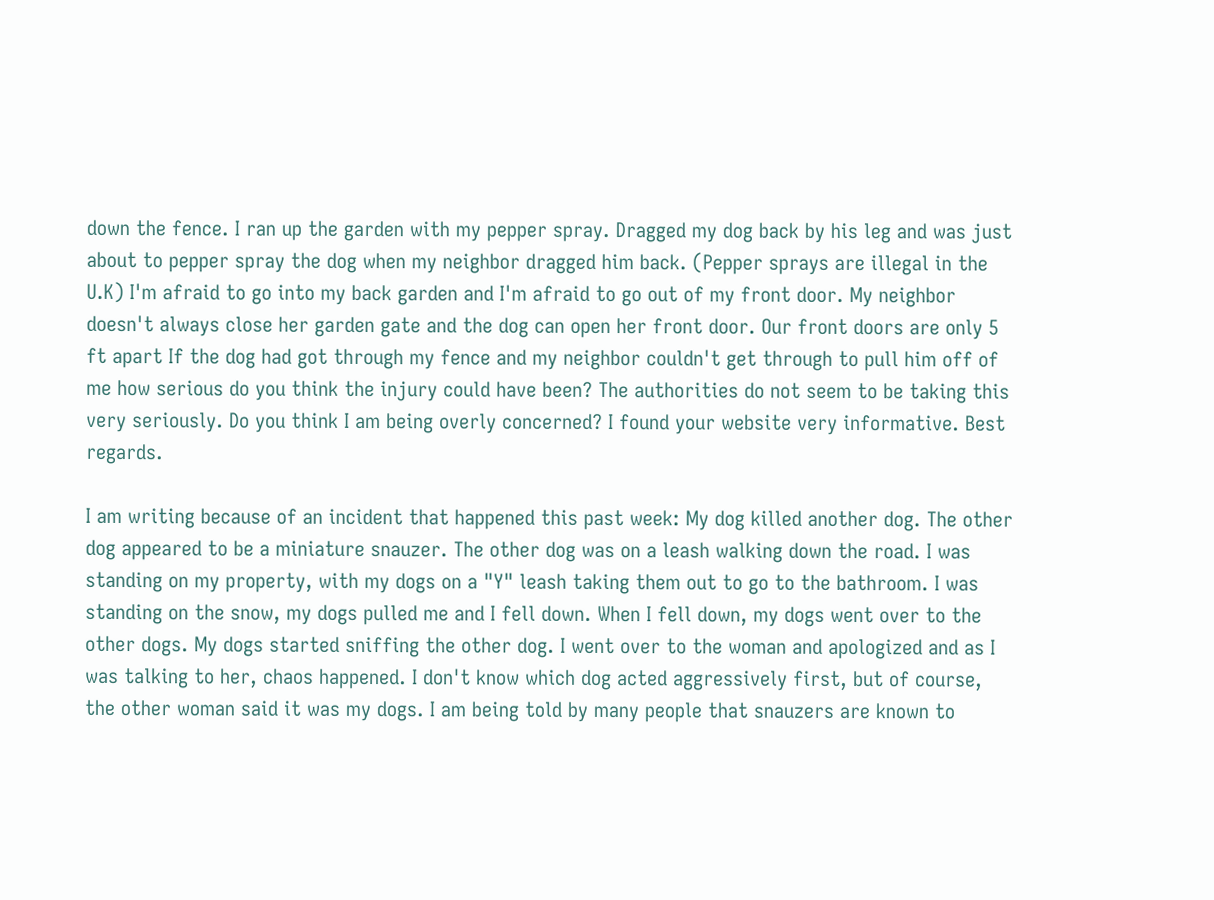down the fence. I ran up the garden with my pepper spray. Dragged my dog back by his leg and was just about to pepper spray the dog when my neighbor dragged him back. (Pepper sprays are illegal in the U.K) I'm afraid to go into my back garden and I'm afraid to go out of my front door. My neighbor doesn't always close her garden gate and the dog can open her front door. Our front doors are only 5 ft apart If the dog had got through my fence and my neighbor couldn't get through to pull him off of me how serious do you think the injury could have been? The authorities do not seem to be taking this very seriously. Do you think I am being overly concerned? I found your website very informative. Best regards.

I am writing because of an incident that happened this past week: My dog killed another dog. The other dog appeared to be a miniature snauzer. The other dog was on a leash walking down the road. I was standing on my property, with my dogs on a "Y" leash taking them out to go to the bathroom. I was standing on the snow, my dogs pulled me and I fell down. When I fell down, my dogs went over to the other dogs. My dogs started sniffing the other dog. I went over to the woman and apologized and as I was talking to her, chaos happened. I don't know which dog acted aggressively first, but of course, the other woman said it was my dogs. I am being told by many people that snauzers are known to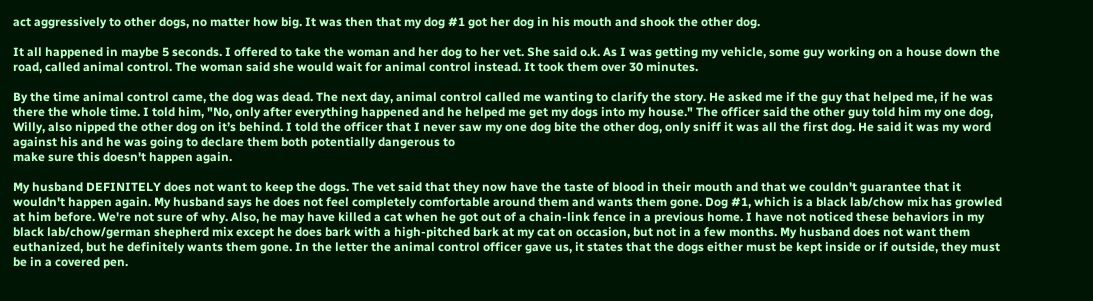act aggressively to other dogs, no matter how big. It was then that my dog #1 got her dog in his mouth and shook the other dog.

It all happened in maybe 5 seconds. I offered to take the woman and her dog to her vet. She said o.k. As I was getting my vehicle, some guy working on a house down the road, called animal control. The woman said she would wait for animal control instead. It took them over 30 minutes.

By the time animal control came, the dog was dead. The next day, animal control called me wanting to clarify the story. He asked me if the guy that helped me, if he was there the whole time. I told him, "No, only after everything happened and he helped me get my dogs into my house." The officer said the other guy told him my one dog, Willy, also nipped the other dog on it’s behind. I told the officer that I never saw my one dog bite the other dog, only sniff it was all the first dog. He said it was my word against his and he was going to declare them both potentially dangerous to
make sure this doesn't happen again.

My husband DEFINITELY does not want to keep the dogs. The vet said that they now have the taste of blood in their mouth and that we couldn't guarantee that it wouldn't happen again. My husband says he does not feel completely comfortable around them and wants them gone. Dog #1, which is a black lab/chow mix has growled at him before. We're not sure of why. Also, he may have killed a cat when he got out of a chain-link fence in a previous home. I have not noticed these behaviors in my black lab/chow/german shepherd mix except he does bark with a high-pitched bark at my cat on occasion, but not in a few months. My husband does not want them euthanized, but he definitely wants them gone. In the letter the animal control officer gave us, it states that the dogs either must be kept inside or if outside, they must be in a covered pen.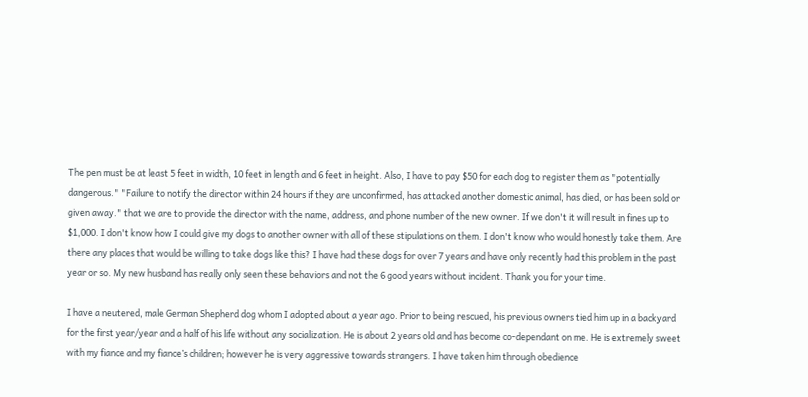The pen must be at least 5 feet in width, 10 feet in length and 6 feet in height. Also, I have to pay $50 for each dog to register them as "potentially dangerous." "Failure to notify the director within 24 hours if they are unconfirmed, has attacked another domestic animal, has died, or has been sold or given away." that we are to provide the director with the name, address, and phone number of the new owner. If we don't it will result in fines up to $1,000. I don't know how I could give my dogs to another owner with all of these stipulations on them. I don't know who would honestly take them. Are there any places that would be willing to take dogs like this? I have had these dogs for over 7 years and have only recently had this problem in the past year or so. My new husband has really only seen these behaviors and not the 6 good years without incident. Thank you for your time.

I have a neutered, male German Shepherd dog whom I adopted about a year ago. Prior to being rescued, his previous owners tied him up in a backyard for the first year/year and a half of his life without any socialization. He is about 2 years old and has become co-dependant on me. He is extremely sweet with my fiance and my fiance’s children; however he is very aggressive towards strangers. I have taken him through obedience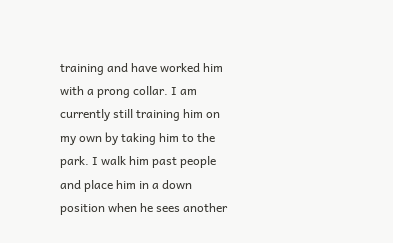training and have worked him with a prong collar. I am currently still training him on my own by taking him to the park. I walk him past people and place him in a down position when he sees another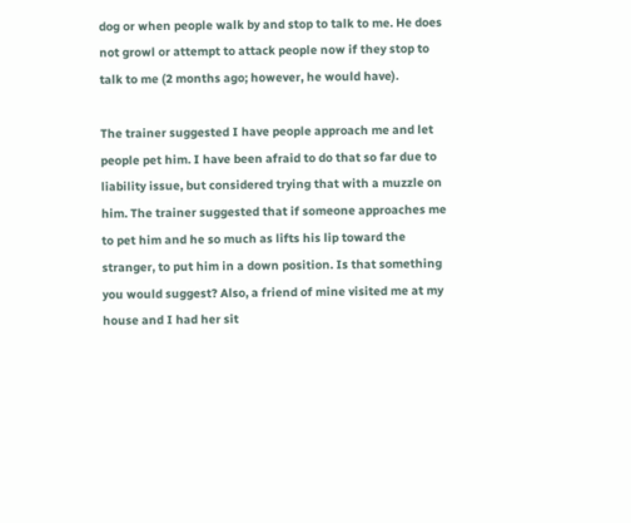dog or when people walk by and stop to talk to me. He does not growl or attempt to attack people now if they stop to talk to me (2 months ago; however, he would have).

The trainer suggested I have people approach me and let people pet him. I have been afraid to do that so far due to liability issue, but considered trying that with a muzzle on him. The trainer suggested that if someone approaches me to pet him and he so much as lifts his lip toward the stranger, to put him in a down position. Is that something you would suggest? Also, a friend of mine visited me at my house and I had her sit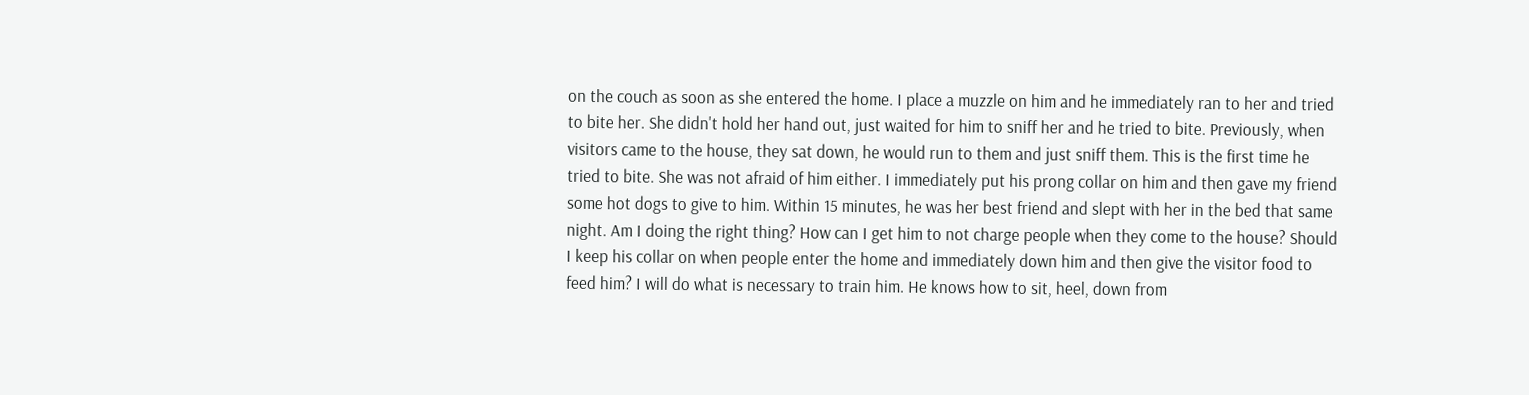on the couch as soon as she entered the home. I place a muzzle on him and he immediately ran to her and tried to bite her. She didn't hold her hand out, just waited for him to sniff her and he tried to bite. Previously, when visitors came to the house, they sat down, he would run to them and just sniff them. This is the first time he tried to bite. She was not afraid of him either. I immediately put his prong collar on him and then gave my friend some hot dogs to give to him. Within 15 minutes, he was her best friend and slept with her in the bed that same night. Am I doing the right thing? How can I get him to not charge people when they come to the house? Should I keep his collar on when people enter the home and immediately down him and then give the visitor food to feed him? I will do what is necessary to train him. He knows how to sit, heel, down from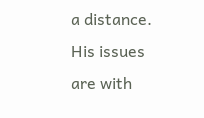a distance. His issues are with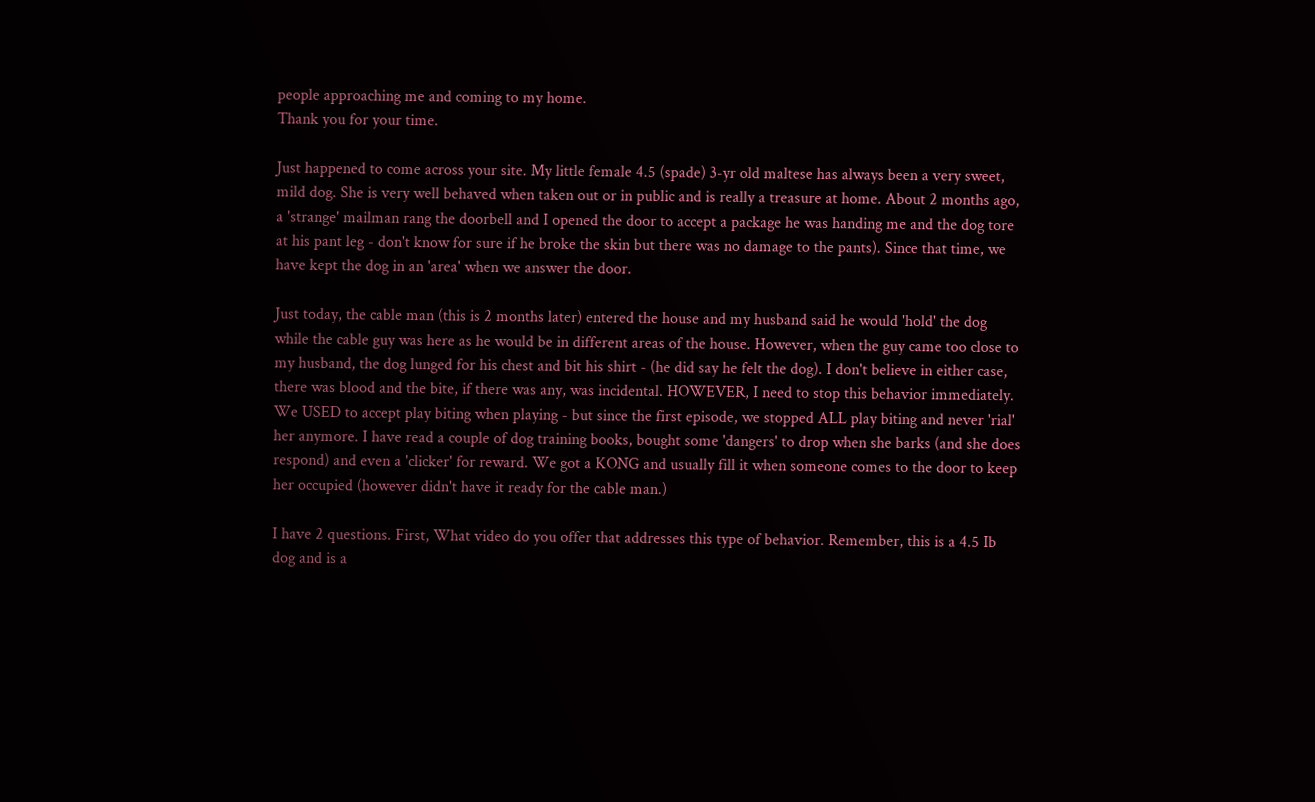people approaching me and coming to my home.
Thank you for your time.

Just happened to come across your site. My little female 4.5 (spade) 3-yr old maltese has always been a very sweet, mild dog. She is very well behaved when taken out or in public and is really a treasure at home. About 2 months ago, a 'strange' mailman rang the doorbell and I opened the door to accept a package he was handing me and the dog tore at his pant leg - don't know for sure if he broke the skin but there was no damage to the pants). Since that time, we have kept the dog in an 'area' when we answer the door.

Just today, the cable man (this is 2 months later) entered the house and my husband said he would 'hold' the dog while the cable guy was here as he would be in different areas of the house. However, when the guy came too close to my husband, the dog lunged for his chest and bit his shirt - (he did say he felt the dog). I don't believe in either case, there was blood and the bite, if there was any, was incidental. HOWEVER, I need to stop this behavior immediately. We USED to accept play biting when playing - but since the first episode, we stopped ALL play biting and never 'rial' her anymore. I have read a couple of dog training books, bought some 'dangers' to drop when she barks (and she does respond) and even a 'clicker' for reward. We got a KONG and usually fill it when someone comes to the door to keep her occupied (however didn't have it ready for the cable man.)

I have 2 questions. First, What video do you offer that addresses this type of behavior. Remember, this is a 4.5 Ib dog and is a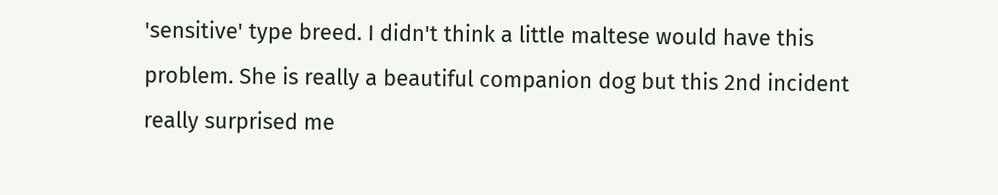'sensitive' type breed. I didn't think a little maltese would have this problem. She is really a beautiful companion dog but this 2nd incident really surprised me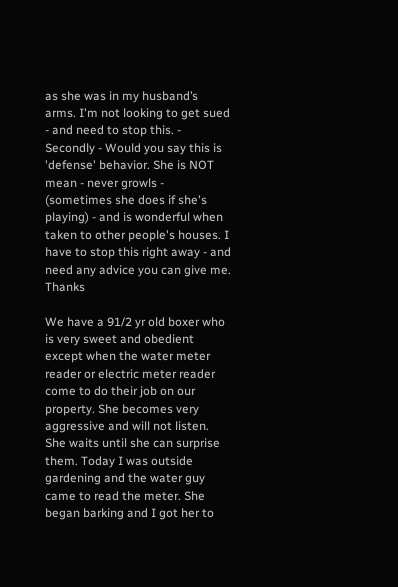as she was in my husband’s arms. I'm not looking to get sued - and need to stop this. - Secondly - Would you say this is 'defense' behavior. She is NOT mean - never growls - (sometimes she does if she's playing) - and is wonderful when taken to other people's houses. I have to stop this right away - and need any advice you can give me. Thanks

We have a 91/2 yr old boxer who is very sweet and obedient except when the water meter reader or electric meter reader come to do their job on our property. She becomes very aggressive and will not listen. She waits until she can surprise them. Today I was outside gardening and the water guy came to read the meter. She began barking and I got her to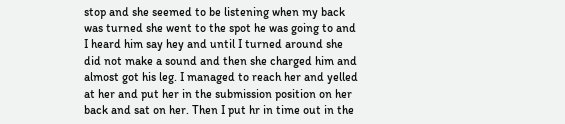stop and she seemed to be listening when my back was turned she went to the spot he was going to and I heard him say hey and until I turned around she did not make a sound and then she charged him and almost got his leg. I managed to reach her and yelled at her and put her in the submission position on her back and sat on her. Then I put hr in time out in the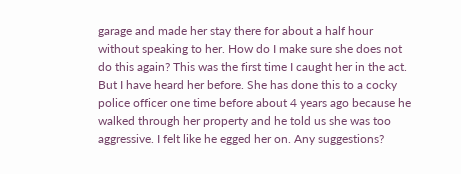garage and made her stay there for about a half hour without speaking to her. How do I make sure she does not do this again? This was the first time I caught her in the act. But I have heard her before. She has done this to a cocky police officer one time before about 4 years ago because he walked through her property and he told us she was too aggressive. I felt like he egged her on. Any suggestions?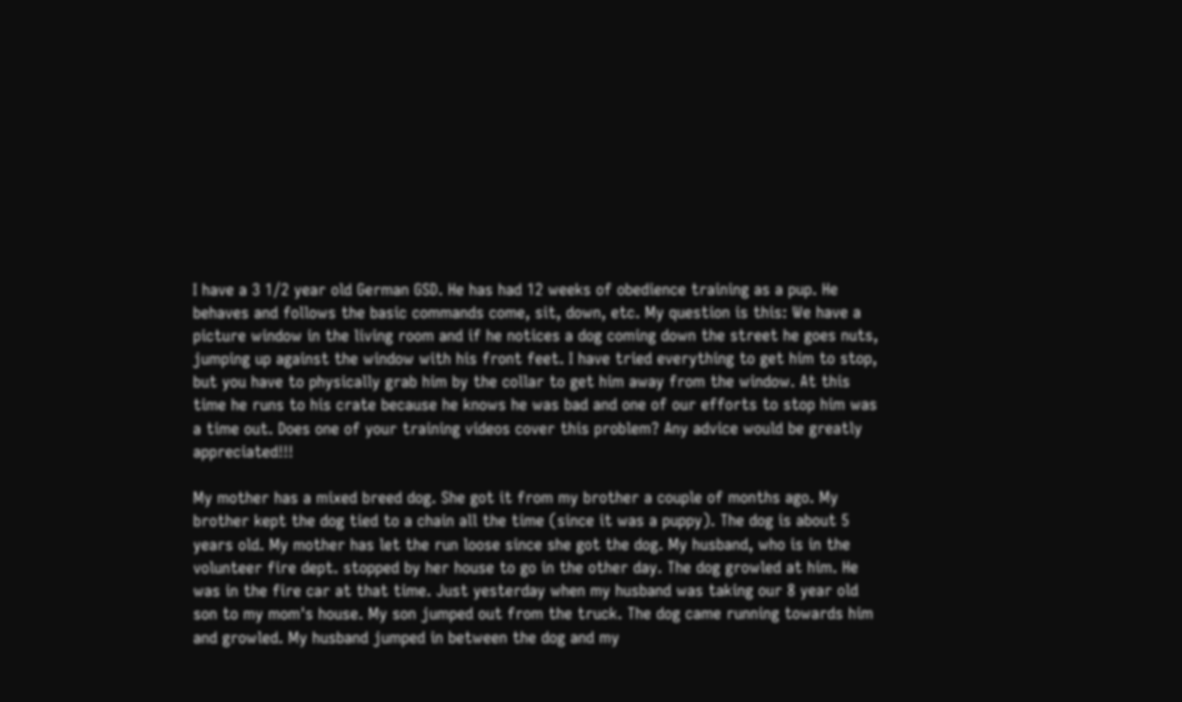I have a 3 1/2 year old German GSD. He has had 12 weeks of obedience training as a pup. He behaves and follows the basic commands come, sit, down, etc. My question is this: We have a picture window in the living room and if he notices a dog coming down the street he goes nuts, jumping up against the window with his front feet. I have tried everything to get him to stop, but you have to physically grab him by the collar to get him away from the window. At this time he runs to his crate because he knows he was bad and one of our efforts to stop him was a time out. Does one of your training videos cover this problem? Any advice would be greatly appreciated!!!

My mother has a mixed breed dog. She got it from my brother a couple of months ago. My brother kept the dog tied to a chain all the time (since it was a puppy). The dog is about 5 years old. My mother has let the run loose since she got the dog. My husband, who is in the volunteer fire dept. stopped by her house to go in the other day. The dog growled at him. He was in the fire car at that time. Just yesterday when my husband was taking our 8 year old son to my mom's house. My son jumped out from the truck. The dog came running towards him and growled. My husband jumped in between the dog and my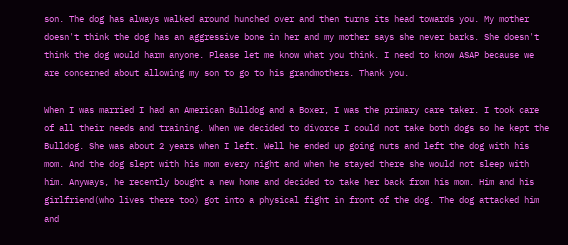son. The dog has always walked around hunched over and then turns its head towards you. My mother doesn't think the dog has an aggressive bone in her and my mother says she never barks. She doesn't think the dog would harm anyone. Please let me know what you think. I need to know ASAP because we are concerned about allowing my son to go to his grandmothers. Thank you.

When I was married I had an American Bulldog and a Boxer, I was the primary care taker. I took care of all their needs and training. When we decided to divorce I could not take both dogs so he kept the Bulldog. She was about 2 years when I left. Well he ended up going nuts and left the dog with his mom. And the dog slept with his mom every night and when he stayed there she would not sleep with him. Anyways, he recently bought a new home and decided to take her back from his mom. Him and his girlfriend(who lives there too) got into a physical fight in front of the dog. The dog attacked him and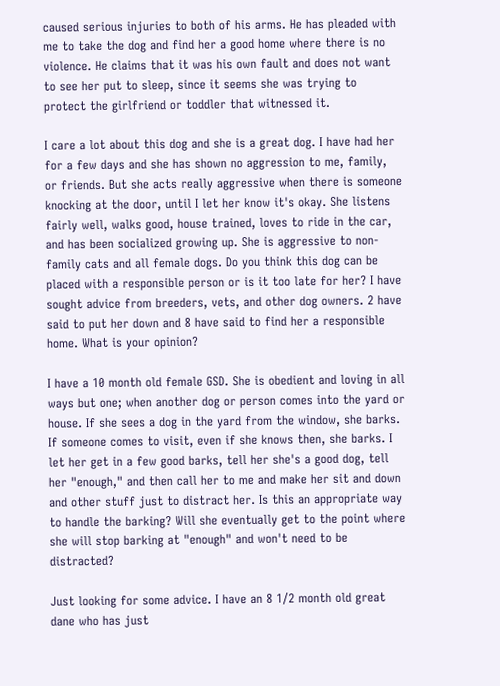caused serious injuries to both of his arms. He has pleaded with me to take the dog and find her a good home where there is no violence. He claims that it was his own fault and does not want to see her put to sleep, since it seems she was trying to protect the girlfriend or toddler that witnessed it.

I care a lot about this dog and she is a great dog. I have had her for a few days and she has shown no aggression to me, family, or friends. But she acts really aggressive when there is someone knocking at the door, until I let her know it's okay. She listens fairly well, walks good, house trained, loves to ride in the car, and has been socialized growing up. She is aggressive to non-family cats and all female dogs. Do you think this dog can be placed with a responsible person or is it too late for her? I have sought advice from breeders, vets, and other dog owners. 2 have said to put her down and 8 have said to find her a responsible home. What is your opinion?

I have a 10 month old female GSD. She is obedient and loving in all ways but one; when another dog or person comes into the yard or house. If she sees a dog in the yard from the window, she barks. If someone comes to visit, even if she knows then, she barks. I let her get in a few good barks, tell her she's a good dog, tell her "enough," and then call her to me and make her sit and down and other stuff just to distract her. Is this an appropriate way to handle the barking? Will she eventually get to the point where she will stop barking at "enough" and won't need to be distracted?

Just looking for some advice. I have an 8 1/2 month old great dane who has just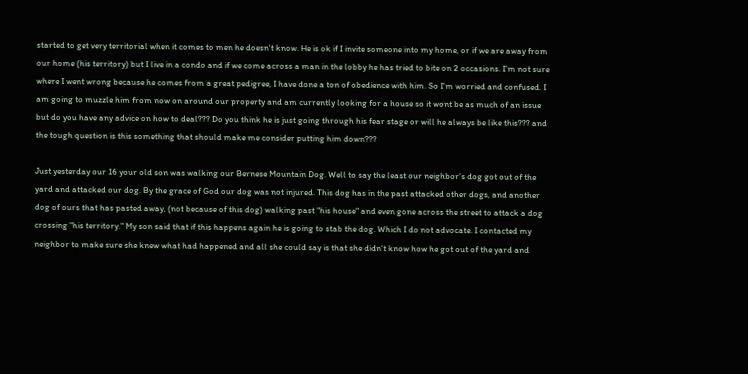started to get very territorial when it comes to men he doesn't know. He is ok if I invite someone into my home, or if we are away from our home (his territory) but I live in a condo and if we come across a man in the lobby he has tried to bite on 2 occasions. I'm not sure where I went wrong because he comes from a great pedigree, I have done a ton of obedience with him. So I'm worried and confused. I am going to muzzle him from now on around our property and am currently looking for a house so it wont be as much of an issue but do you have any advice on how to deal??? Do you think he is just going through his fear stage or will he always be like this??? and the tough question is this something that should make me consider putting him down???

Just yesterday our 16 your old son was walking our Bernese Mountain Dog. Well to say the least our neighbor’s dog got out of the yard and attacked our dog. By the grace of God our dog was not injured. This dog has in the past attacked other dogs, and another dog of ours that has pasted away, (not because of this dog) walking past "his house" and even gone across the street to attack a dog crossing "his territory." My son said that if this happens again he is going to stab the dog. Which I do not advocate. I contacted my neighbor to make sure she knew what had happened and all she could say is that she didn't know how he got out of the yard and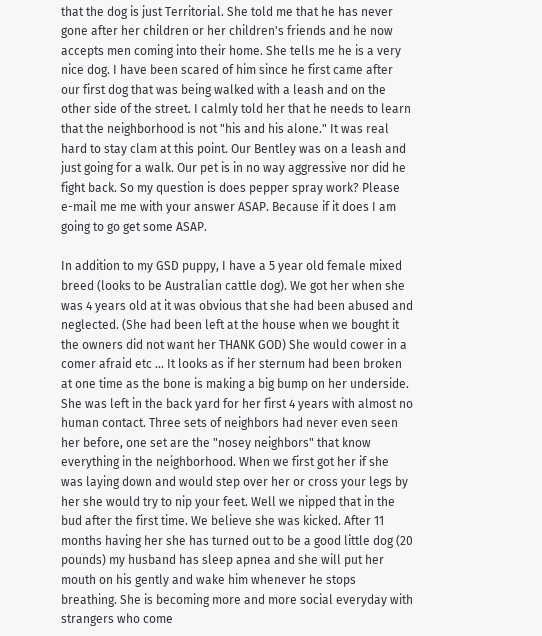that the dog is just Territorial. She told me that he has never gone after her children or her children's friends and he now accepts men coming into their home. She tells me he is a very nice dog. I have been scared of him since he first came after our first dog that was being walked with a leash and on the other side of the street. I calmly told her that he needs to learn that the neighborhood is not "his and his alone." It was real hard to stay clam at this point. Our Bentley was on a leash and just going for a walk. Our pet is in no way aggressive nor did he fight back. So my question is does pepper spray work? Please e-mail me me with your answer ASAP. Because if it does I am going to go get some ASAP.

In addition to my GSD puppy, I have a 5 year old female mixed breed (looks to be Australian cattle dog). We got her when she was 4 years old at it was obvious that she had been abused and neglected. (She had been left at the house when we bought it the owners did not want her THANK GOD) She would cower in a comer afraid etc ... It looks as if her sternum had been broken at one time as the bone is making a big bump on her underside. She was left in the back yard for her first 4 years with almost no human contact. Three sets of neighbors had never even seen her before, one set are the "nosey neighbors" that know everything in the neighborhood. When we first got her if she was laying down and would step over her or cross your legs by her she would try to nip your feet. Well we nipped that in the bud after the first time. We believe she was kicked. After 11 months having her she has turned out to be a good little dog (20 pounds) my husband has sleep apnea and she will put her mouth on his gently and wake him whenever he stops breathing. She is becoming more and more social everyday with strangers who come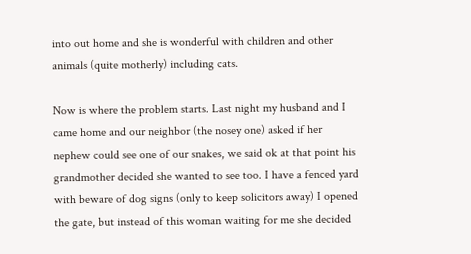into out home and she is wonderful with children and other animals (quite motherly) including cats.

Now is where the problem starts. Last night my husband and I came home and our neighbor (the nosey one) asked if her nephew could see one of our snakes, we said ok at that point his grandmother decided she wanted to see too. I have a fenced yard with beware of dog signs (only to keep solicitors away) I opened the gate, but instead of this woman waiting for me she decided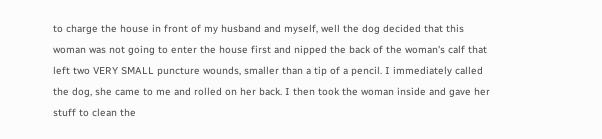to charge the house in front of my husband and myself, well the dog decided that this woman was not going to enter the house first and nipped the back of the woman's calf that left two VERY SMALL puncture wounds, smaller than a tip of a pencil. I immediately called the dog, she came to me and rolled on her back. I then took the woman inside and gave her stuff to clean the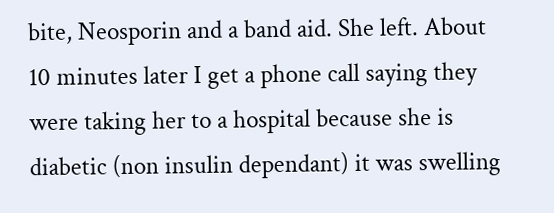bite, Neosporin and a band aid. She left. About 10 minutes later I get a phone call saying they were taking her to a hospital because she is diabetic (non insulin dependant) it was swelling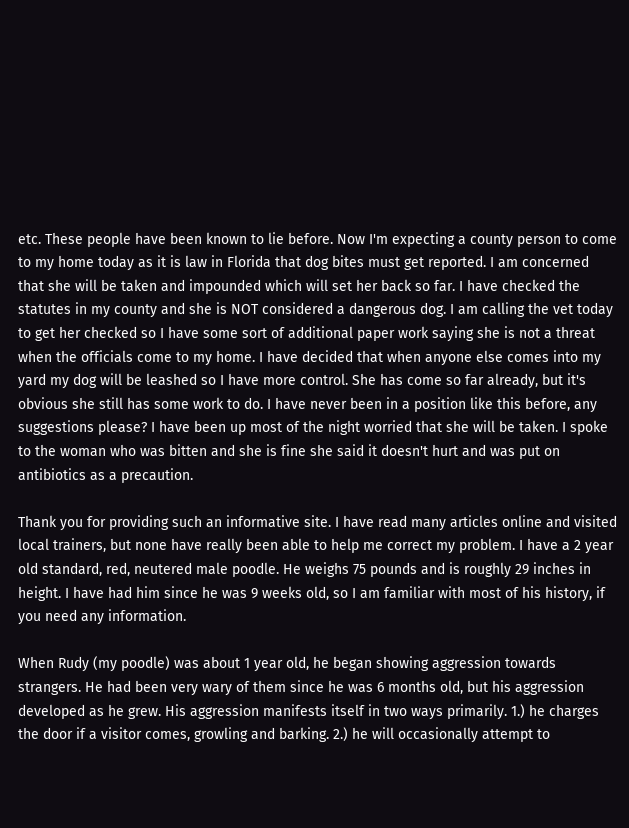etc. These people have been known to lie before. Now I'm expecting a county person to come to my home today as it is law in Florida that dog bites must get reported. I am concerned that she will be taken and impounded which will set her back so far. I have checked the statutes in my county and she is NOT considered a dangerous dog. I am calling the vet today to get her checked so I have some sort of additional paper work saying she is not a threat when the officials come to my home. I have decided that when anyone else comes into my yard my dog will be leashed so I have more control. She has come so far already, but it's obvious she still has some work to do. I have never been in a position like this before, any suggestions please? I have been up most of the night worried that she will be taken. I spoke to the woman who was bitten and she is fine she said it doesn't hurt and was put on antibiotics as a precaution.

Thank you for providing such an informative site. I have read many articles online and visited local trainers, but none have really been able to help me correct my problem. I have a 2 year old standard, red, neutered male poodle. He weighs 75 pounds and is roughly 29 inches in height. I have had him since he was 9 weeks old, so I am familiar with most of his history, if you need any information.

When Rudy (my poodle) was about 1 year old, he began showing aggression towards strangers. He had been very wary of them since he was 6 months old, but his aggression developed as he grew. His aggression manifests itself in two ways primarily. 1.) he charges the door if a visitor comes, growling and barking. 2.) he will occasionally attempt to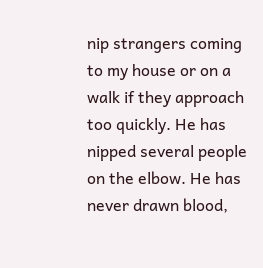nip strangers coming to my house or on a walk if they approach too quickly. He has nipped several people on the elbow. He has never drawn blood,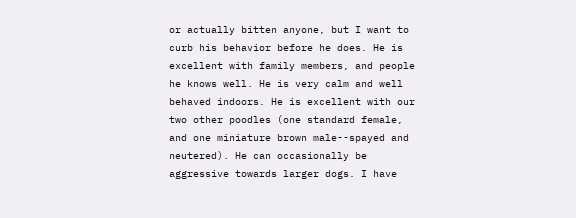or actually bitten anyone, but I want to curb his behavior before he does. He is excellent with family members, and people he knows well. He is very calm and well behaved indoors. He is excellent with our two other poodles (one standard female, and one miniature brown male--spayed and neutered). He can occasionally be aggressive towards larger dogs. I have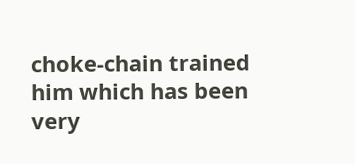choke-chain trained him which has been very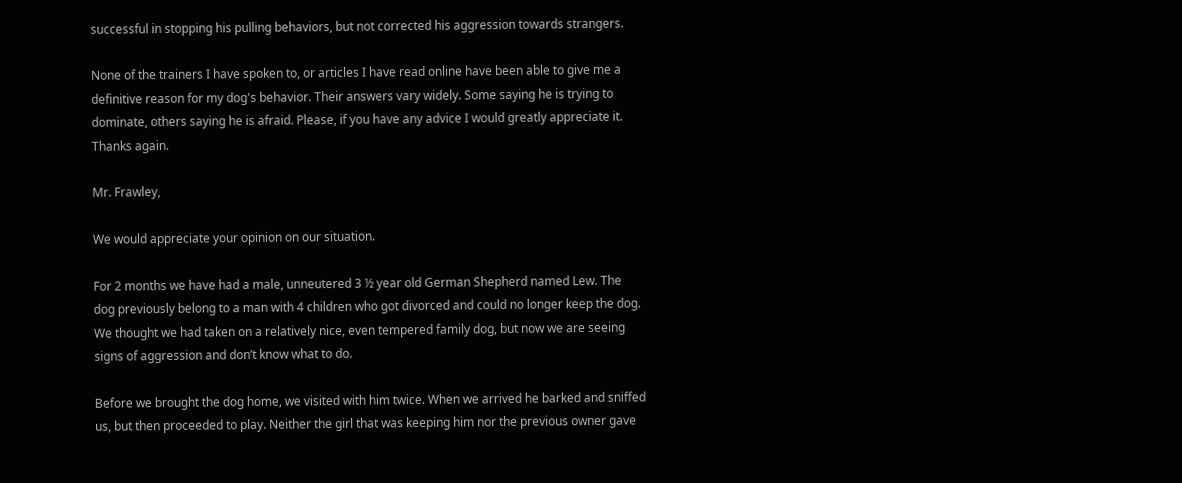successful in stopping his pulling behaviors, but not corrected his aggression towards strangers.

None of the trainers I have spoken to, or articles I have read online have been able to give me a definitive reason for my dog's behavior. Their answers vary widely. Some saying he is trying to dominate, others saying he is afraid. Please, if you have any advice I would greatly appreciate it.
Thanks again.

Mr. Frawley,

We would appreciate your opinion on our situation.

For 2 months we have had a male, unneutered 3 ½ year old German Shepherd named Lew. The dog previously belong to a man with 4 children who got divorced and could no longer keep the dog. We thought we had taken on a relatively nice, even tempered family dog, but now we are seeing signs of aggression and don’t know what to do.

Before we brought the dog home, we visited with him twice. When we arrived he barked and sniffed us, but then proceeded to play. Neither the girl that was keeping him nor the previous owner gave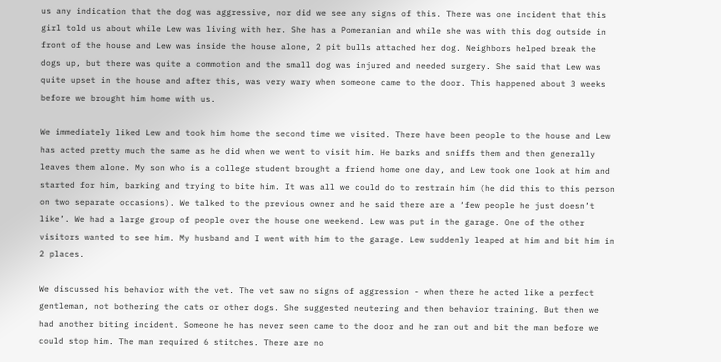us any indication that the dog was aggressive, nor did we see any signs of this. There was one incident that this girl told us about while Lew was living with her. She has a Pomeranian and while she was with this dog outside in front of the house and Lew was inside the house alone, 2 pit bulls attached her dog. Neighbors helped break the dogs up, but there was quite a commotion and the small dog was injured and needed surgery. She said that Lew was quite upset in the house and after this, was very wary when someone came to the door. This happened about 3 weeks before we brought him home with us.

We immediately liked Lew and took him home the second time we visited. There have been people to the house and Lew has acted pretty much the same as he did when we went to visit him. He barks and sniffs them and then generally leaves them alone. My son who is a college student brought a friend home one day, and Lew took one look at him and started for him, barking and trying to bite him. It was all we could do to restrain him (he did this to this person on two separate occasions). We talked to the previous owner and he said there are a ‘few people he just doesn’t like’. We had a large group of people over the house one weekend. Lew was put in the garage. One of the other visitors wanted to see him. My husband and I went with him to the garage. Lew suddenly leaped at him and bit him in 2 places.

We discussed his behavior with the vet. The vet saw no signs of aggression - when there he acted like a perfect gentleman, not bothering the cats or other dogs. She suggested neutering and then behavior training. But then we had another biting incident. Someone he has never seen came to the door and he ran out and bit the man before we could stop him. The man required 6 stitches. There are no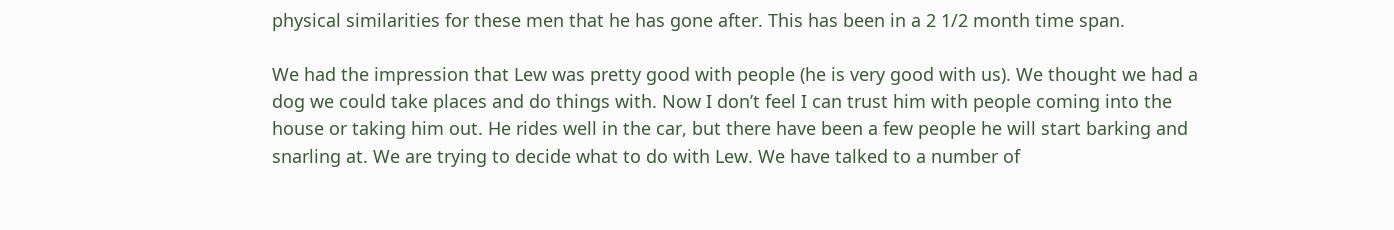physical similarities for these men that he has gone after. This has been in a 2 1/2 month time span.

We had the impression that Lew was pretty good with people (he is very good with us). We thought we had a dog we could take places and do things with. Now I don’t feel I can trust him with people coming into the house or taking him out. He rides well in the car, but there have been a few people he will start barking and snarling at. We are trying to decide what to do with Lew. We have talked to a number of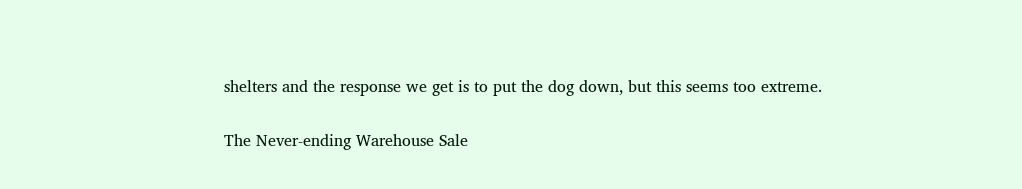shelters and the response we get is to put the dog down, but this seems too extreme.


The Never-ending Warehouse Sale